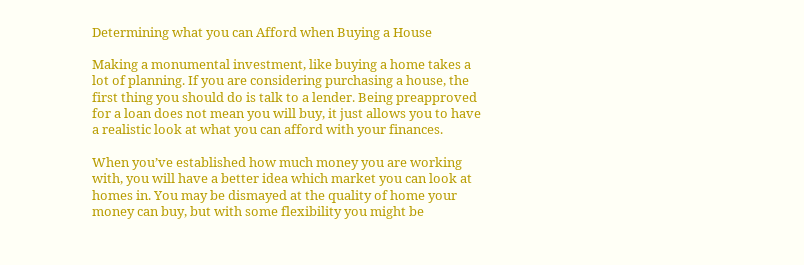Determining what you can Afford when Buying a House

Making a monumental investment, like buying a home takes a lot of planning. If you are considering purchasing a house, the first thing you should do is talk to a lender. Being preapproved for a loan does not mean you will buy, it just allows you to have a realistic look at what you can afford with your finances.

When you’ve established how much money you are working with, you will have a better idea which market you can look at homes in. You may be dismayed at the quality of home your money can buy, but with some flexibility you might be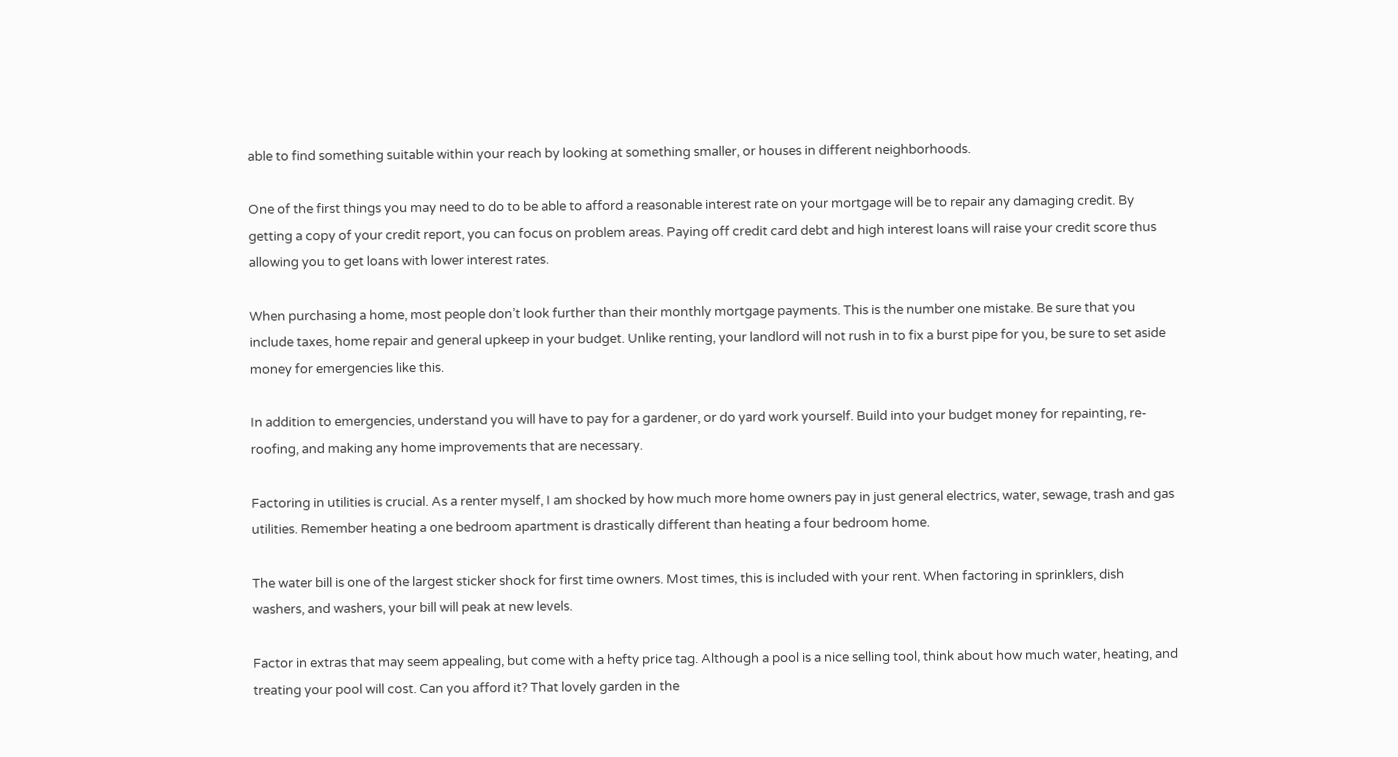able to find something suitable within your reach by looking at something smaller, or houses in different neighborhoods.

One of the first things you may need to do to be able to afford a reasonable interest rate on your mortgage will be to repair any damaging credit. By getting a copy of your credit report, you can focus on problem areas. Paying off credit card debt and high interest loans will raise your credit score thus allowing you to get loans with lower interest rates.

When purchasing a home, most people don’t look further than their monthly mortgage payments. This is the number one mistake. Be sure that you include taxes, home repair and general upkeep in your budget. Unlike renting, your landlord will not rush in to fix a burst pipe for you, be sure to set aside money for emergencies like this.

In addition to emergencies, understand you will have to pay for a gardener, or do yard work yourself. Build into your budget money for repainting, re-roofing, and making any home improvements that are necessary.

Factoring in utilities is crucial. As a renter myself, I am shocked by how much more home owners pay in just general electrics, water, sewage, trash and gas utilities. Remember heating a one bedroom apartment is drastically different than heating a four bedroom home.

The water bill is one of the largest sticker shock for first time owners. Most times, this is included with your rent. When factoring in sprinklers, dish washers, and washers, your bill will peak at new levels.

Factor in extras that may seem appealing, but come with a hefty price tag. Although a pool is a nice selling tool, think about how much water, heating, and treating your pool will cost. Can you afford it? That lovely garden in the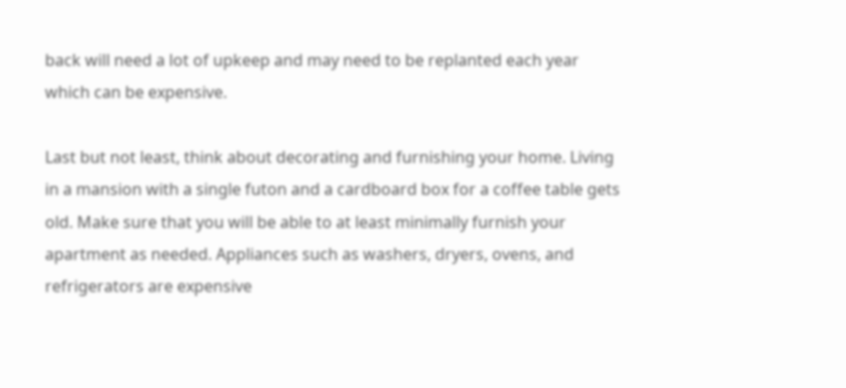back will need a lot of upkeep and may need to be replanted each year which can be expensive.

Last but not least, think about decorating and furnishing your home. Living in a mansion with a single futon and a cardboard box for a coffee table gets old. Make sure that you will be able to at least minimally furnish your apartment as needed. Appliances such as washers, dryers, ovens, and refrigerators are expensive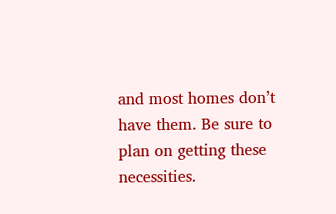and most homes don’t have them. Be sure to plan on getting these necessities.